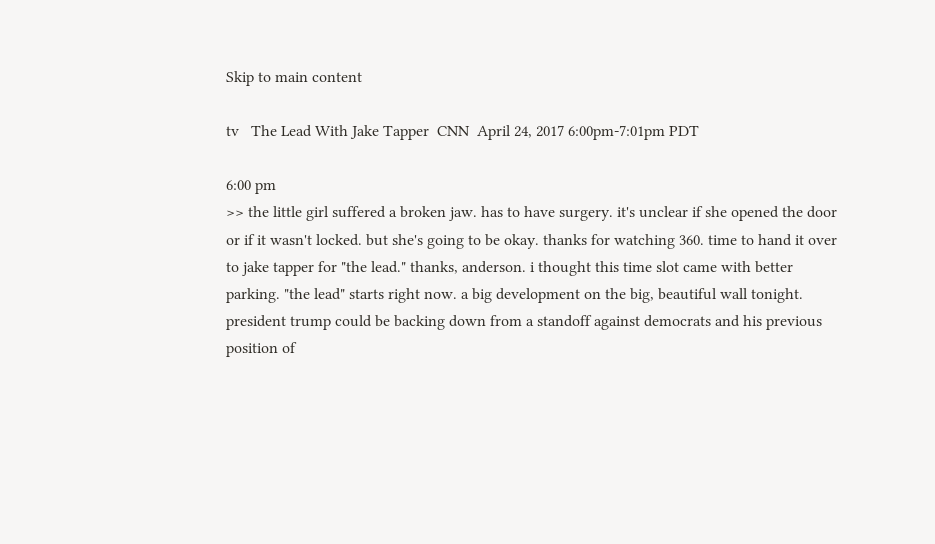Skip to main content

tv   The Lead With Jake Tapper  CNN  April 24, 2017 6:00pm-7:01pm PDT

6:00 pm
>> the little girl suffered a broken jaw. has to have surgery. it's unclear if she opened the door or if it wasn't locked. but she's going to be okay. thanks for watching 360. time to hand it over to jake tapper for "the lead." thanks, anderson. i thought this time slot came with better parking. "the lead" starts right now. a big development on the big, beautiful wall tonight. president trump could be backing down from a standoff against democrats and his previous position of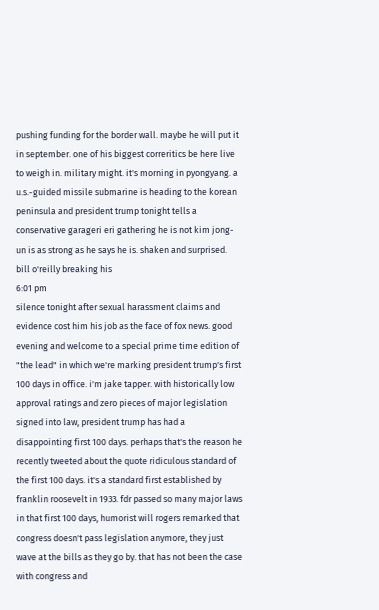pushing funding for the border wall. maybe he will put it in september. one of his biggest correritics be here live to weigh in. military might. it's morning in pyongyang. a u.s.-guided missile submarine is heading to the korean peninsula and president trump tonight tells a conservative garageri eri gathering he is not kim jong-un is as strong as he says he is. shaken and surprised. bill o'reilly breaking his
6:01 pm
silence tonight after sexual harassment claims and evidence cost him his job as the face of fox news. good evening and welcome to a special prime time edition of "the lead" in which we're marking president trump's first 100 days in office. i'm jake tapper. with historically low approval ratings and zero pieces of major legislation signed into law, president trump has had a disappointing first 100 days. perhaps that's the reason he recently tweeted about the quote ridiculous standard of the first 100 days. it's a standard first established by franklin roosevelt in 1933. fdr passed so many major laws in that first 100 days, humorist will rogers remarked that congress doesn't pass legislation anymore, they just wave at the bills as they go by. that has not been the case with congress and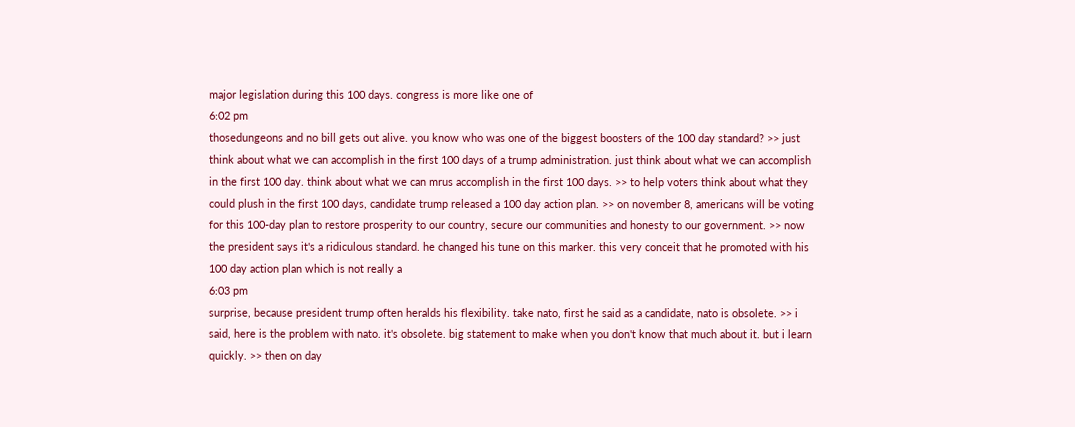major legislation during this 100 days. congress is more like one of
6:02 pm
thosedungeons and no bill gets out alive. you know who was one of the biggest boosters of the 100 day standard? >> just think about what we can accomplish in the first 100 days of a trump administration. just think about what we can accomplish in the first 100 day. think about what we can mrus accomplish in the first 100 days. >> to help voters think about what they could plush in the first 100 days, candidate trump released a 100 day action plan. >> on november 8, americans will be voting for this 100-day plan to restore prosperity to our country, secure our communities and honesty to our government. >> now the president says it's a ridiculous standard. he changed his tune on this marker. this very conceit that he promoted with his 100 day action plan which is not really a
6:03 pm
surprise, because president trump often heralds his flexibility. take nato, first he said as a candidate, nato is obsolete. >> i said, here is the problem with nato. it's obsolete. big statement to make when you don't know that much about it. but i learn quickly. >> then on day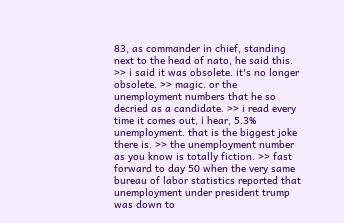83, as commander in chief, standing next to the head of nato, he said this. >> i said it was obsolete. it's no longer obsolete. >> magic. or the unemployment numbers that he so decried as a candidate. >> i read every time it comes out, i hear, 5.3% unemployment. that is the biggest joke there is. >> the unemployment number as you know is totally fiction. >> fast forward to day 50 when the very same bureau of labor statistics reported that unemployment under president trump was down to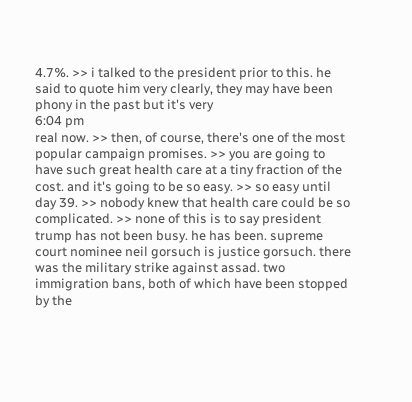4.7%. >> i talked to the president prior to this. he said to quote him very clearly, they may have been phony in the past but it's very
6:04 pm
real now. >> then, of course, there's one of the most popular campaign promises. >> you are going to have such great health care at a tiny fraction of the cost. and it's going to be so easy. >> so easy until day 39. >> nobody knew that health care could be so complicated. >> none of this is to say president trump has not been busy. he has been. supreme court nominee neil gorsuch is justice gorsuch. there was the military strike against assad. two immigration bans, both of which have been stopped by the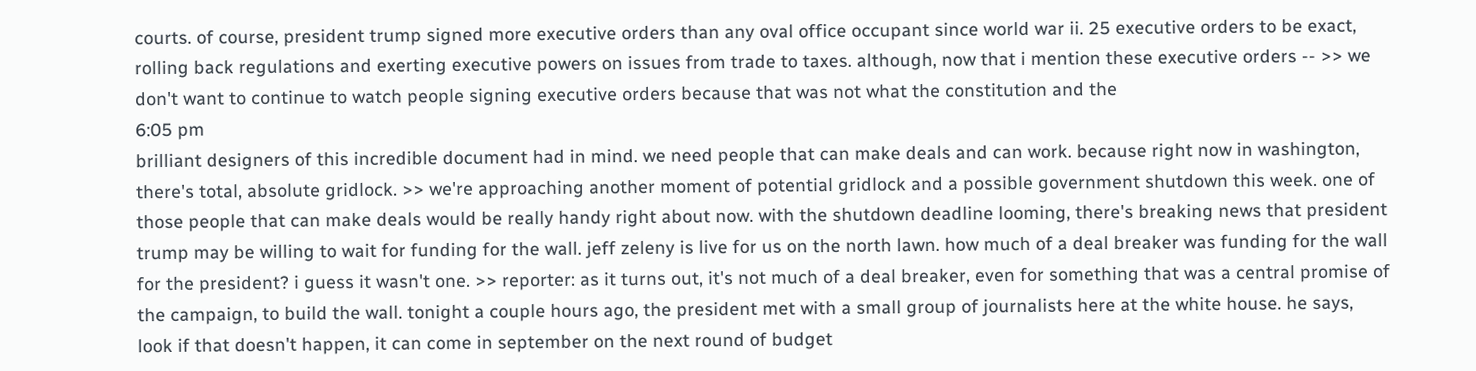courts. of course, president trump signed more executive orders than any oval office occupant since world war ii. 25 executive orders to be exact, rolling back regulations and exerting executive powers on issues from trade to taxes. although, now that i mention these executive orders -- >> we don't want to continue to watch people signing executive orders because that was not what the constitution and the
6:05 pm
brilliant designers of this incredible document had in mind. we need people that can make deals and can work. because right now in washington, there's total, absolute gridlock. >> we're approaching another moment of potential gridlock and a possible government shutdown this week. one of those people that can make deals would be really handy right about now. with the shutdown deadline looming, there's breaking news that president trump may be willing to wait for funding for the wall. jeff zeleny is live for us on the north lawn. how much of a deal breaker was funding for the wall for the president? i guess it wasn't one. >> reporter: as it turns out, it's not much of a deal breaker, even for something that was a central promise of the campaign, to build the wall. tonight a couple hours ago, the president met with a small group of journalists here at the white house. he says, look if that doesn't happen, it can come in september on the next round of budget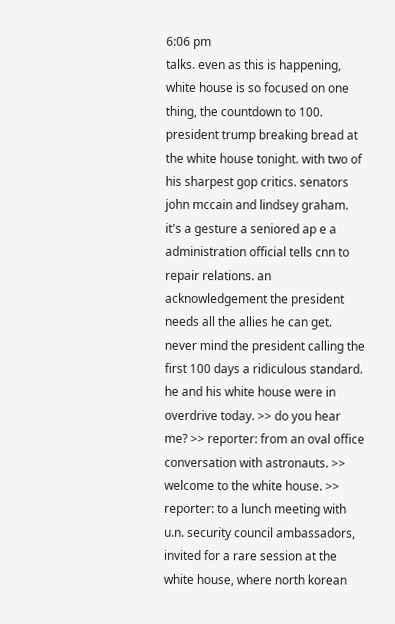6:06 pm
talks. even as this is happening, white house is so focused on one thing, the countdown to 100. president trump breaking bread at the white house tonight. with two of his sharpest gop critics. senators john mccain and lindsey graham. it's a gesture a seniored ap e a administration official tells cnn to repair relations. an acknowledgement the president needs all the allies he can get. never mind the president calling the first 100 days a ridiculous standard. he and his white house were in overdrive today. >> do you hear me? >> reporter: from an oval office conversation with astronauts. >> welcome to the white house. >> reporter: to a lunch meeting with u.n. security council ambassadors, invited for a rare session at the white house, where north korean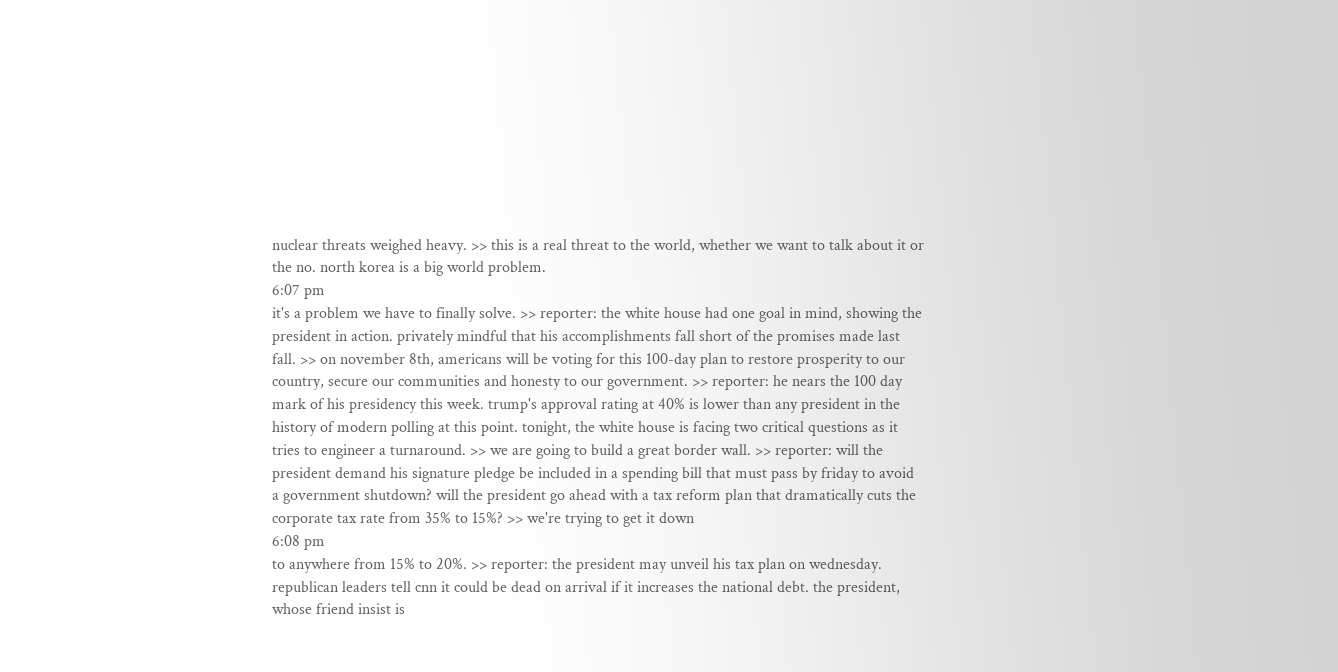nuclear threats weighed heavy. >> this is a real threat to the world, whether we want to talk about it or the no. north korea is a big world problem.
6:07 pm
it's a problem we have to finally solve. >> reporter: the white house had one goal in mind, showing the president in action. privately mindful that his accomplishments fall short of the promises made last fall. >> on november 8th, americans will be voting for this 100-day plan to restore prosperity to our country, secure our communities and honesty to our government. >> reporter: he nears the 100 day mark of his presidency this week. trump's approval rating at 40% is lower than any president in the history of modern polling at this point. tonight, the white house is facing two critical questions as it tries to engineer a turnaround. >> we are going to build a great border wall. >> reporter: will the president demand his signature pledge be included in a spending bill that must pass by friday to avoid a government shutdown? will the president go ahead with a tax reform plan that dramatically cuts the corporate tax rate from 35% to 15%? >> we're trying to get it down
6:08 pm
to anywhere from 15% to 20%. >> reporter: the president may unveil his tax plan on wednesday. republican leaders tell cnn it could be dead on arrival if it increases the national debt. the president, whose friend insist is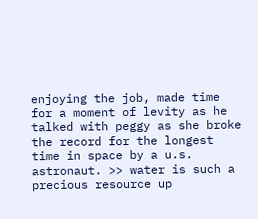enjoying the job, made time for a moment of levity as he talked with peggy as she broke the record for the longest time in space by a u.s. astronaut. >> water is such a precious resource up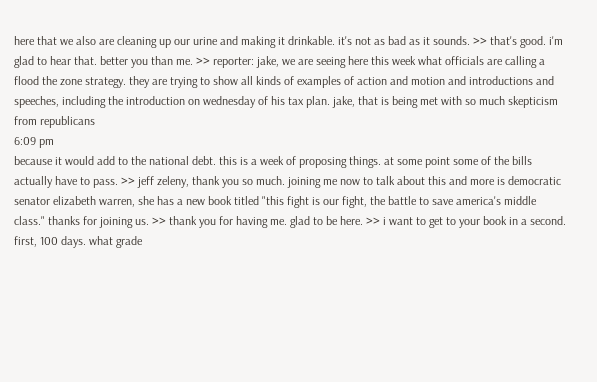here that we also are cleaning up our urine and making it drinkable. it's not as bad as it sounds. >> that's good. i'm glad to hear that. better you than me. >> reporter: jake, we are seeing here this week what officials are calling a flood the zone strategy. they are trying to show all kinds of examples of action and motion and introductions and speeches, including the introduction on wednesday of his tax plan. jake, that is being met with so much skepticism from republicans
6:09 pm
because it would add to the national debt. this is a week of proposing things. at some point some of the bills actually have to pass. >> jeff zeleny, thank you so much. joining me now to talk about this and more is democratic senator elizabeth warren, she has a new book titled "this fight is our fight, the battle to save america's middle class." thanks for joining us. >> thank you for having me. glad to be here. >> i want to get to your book in a second. first, 100 days. what grade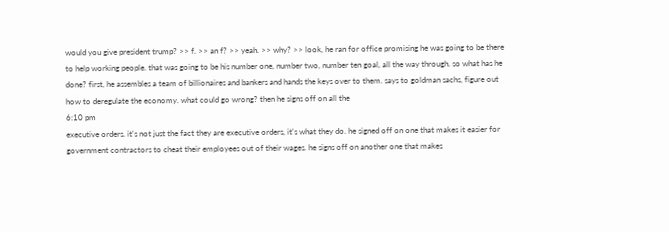would you give president trump? >> f. >> an f? >> yeah. >> why? >> look, he ran for office promising he was going to be there to help working people. that was going to be his number one, number two, number ten goal, all the way through. so what has he done? first, he assembles a team of billionaires and bankers and hands the keys over to them. says to goldman sachs, figure out how to deregulate the economy. what could go wrong? then he signs off on all the
6:10 pm
executive orders. it's not just the fact they are executive orders, it's what they do. he signed off on one that makes it easier for government contractors to cheat their employees out of their wages. he signs off on another one that makes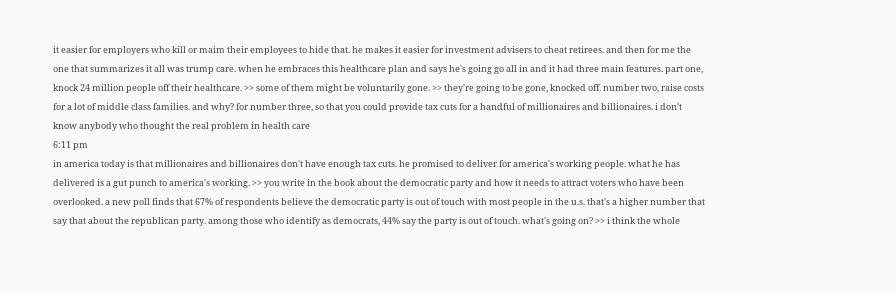it easier for employers who kill or maim their employees to hide that. he makes it easier for investment advisers to cheat retirees. and then for me the one that summarizes it all was trump care. when he embraces this healthcare plan and says he's going go all in and it had three main features. part one, knock 24 million people off their healthcare. >> some of them might be voluntarily gone. >> they're going to be gone, knocked off. number two, raise costs for a lot of middle class families. and why? for number three, so that you could provide tax cuts for a handful of millionaires and billionaires. i don't know anybody who thought the real problem in health care
6:11 pm
in america today is that millionaires and billionaires don't have enough tax cuts. he promised to deliver for america's working people. what he has delivered is a gut punch to america's working. >> you write in the book about the democratic party and how it needs to attract voters who have been overlooked. a new poll finds that 67% of respondents believe the democratic party is out of touch with most people in the u.s. that's a higher number that say that about the republican party. among those who identify as democrats, 44% say the party is out of touch. what's going on? >> i think the whole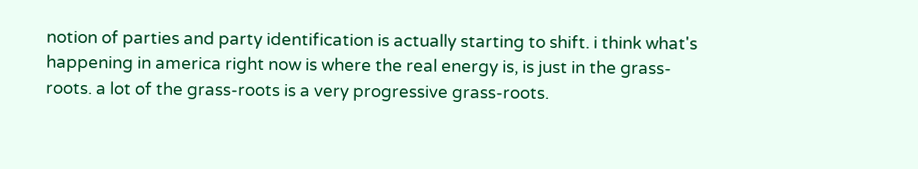notion of parties and party identification is actually starting to shift. i think what's happening in america right now is where the real energy is, is just in the grass-roots. a lot of the grass-roots is a very progressive grass-roots.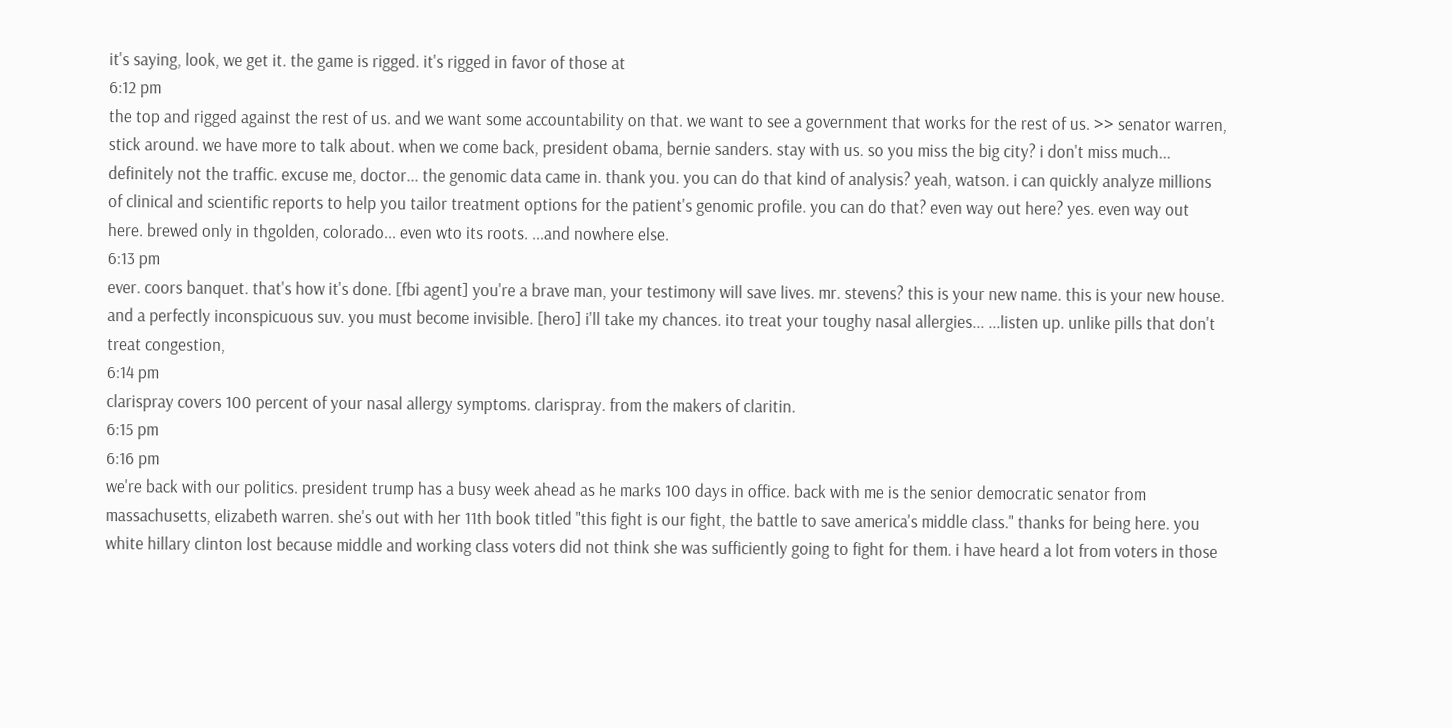it's saying, look, we get it. the game is rigged. it's rigged in favor of those at
6:12 pm
the top and rigged against the rest of us. and we want some accountability on that. we want to see a government that works for the rest of us. >> senator warren, stick around. we have more to talk about. when we come back, president obama, bernie sanders. stay with us. so you miss the big city? i don't miss much... definitely not the traffic. excuse me, doctor... the genomic data came in. thank you. you can do that kind of analysis? yeah, watson. i can quickly analyze millions of clinical and scientific reports to help you tailor treatment options for the patient's genomic profile. you can do that? even way out here? yes. even way out here. brewed only in thgolden, colorado... even wto its roots. ...and nowhere else.
6:13 pm
ever. coors banquet. that's how it's done. [fbi agent] you're a brave man, your testimony will save lives. mr. stevens? this is your new name. this is your new house. and a perfectly inconspicuous suv. you must become invisible. [hero] i'll take my chances. ito treat your toughy nasal allergies... ...listen up. unlike pills that don't treat congestion,
6:14 pm
clarispray covers 100 percent of your nasal allergy symptoms. clarispray. from the makers of claritin.
6:15 pm
6:16 pm
we're back with our politics. president trump has a busy week ahead as he marks 100 days in office. back with me is the senior democratic senator from massachusetts, elizabeth warren. she's out with her 11th book titled "this fight is our fight, the battle to save america's middle class." thanks for being here. you white hillary clinton lost because middle and working class voters did not think she was sufficiently going to fight for them. i have heard a lot from voters in those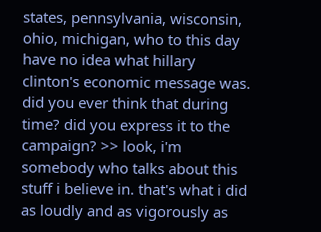states, pennsylvania, wisconsin, ohio, michigan, who to this day have no idea what hillary clinton's economic message was. did you ever think that during time? did you express it to the campaign? >> look, i'm somebody who talks about this stuff i believe in. that's what i did as loudly and as vigorously as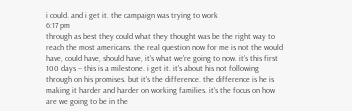i could. and i get it. the campaign was trying to work
6:17 pm
through as best they could what they thought was be the right way to reach the most americans. the real question now for me is not the would have, could have, should have, it's what we're going to now. it's this first 100 days -- this is a milestone. i get it. it's about his not following through on his promises. but it's the difference. the difference is he is making it harder and harder on working families. it's the focus on how are we going to be in the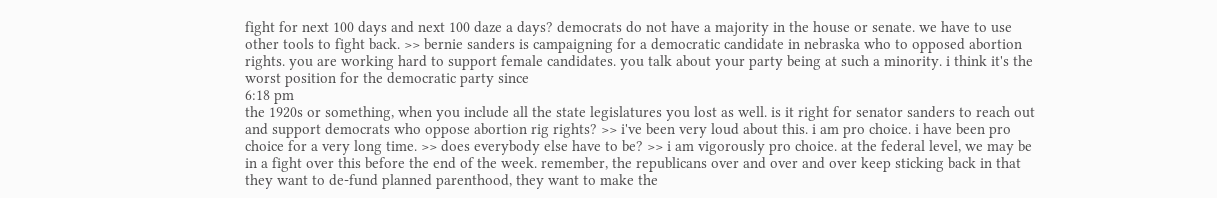fight for next 100 days and next 100 daze a days? democrats do not have a majority in the house or senate. we have to use other tools to fight back. >> bernie sanders is campaigning for a democratic candidate in nebraska who to opposed abortion rights. you are working hard to support female candidates. you talk about your party being at such a minority. i think it's the worst position for the democratic party since
6:18 pm
the 1920s or something, when you include all the state legislatures you lost as well. is it right for senator sanders to reach out and support democrats who oppose abortion rig rights? >> i've been very loud about this. i am pro choice. i have been pro choice for a very long time. >> does everybody else have to be? >> i am vigorously pro choice. at the federal level, we may be in a fight over this before the end of the week. remember, the republicans over and over and over keep sticking back in that they want to de-fund planned parenthood, they want to make the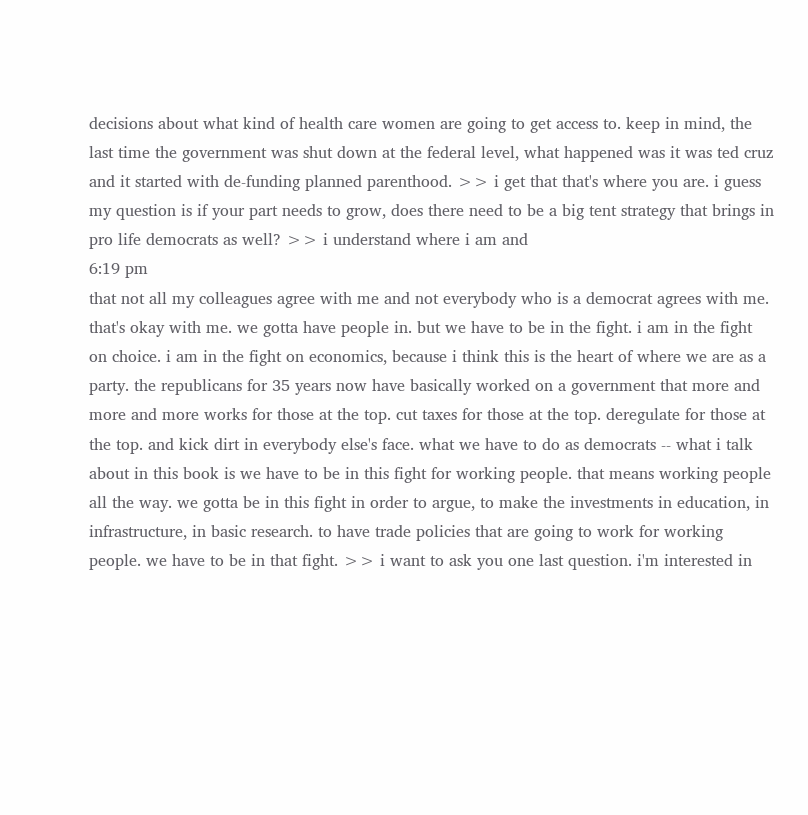decisions about what kind of health care women are going to get access to. keep in mind, the last time the government was shut down at the federal level, what happened was it was ted cruz and it started with de-funding planned parenthood. >> i get that that's where you are. i guess my question is if your part needs to grow, does there need to be a big tent strategy that brings in pro life democrats as well? >> i understand where i am and
6:19 pm
that not all my colleagues agree with me and not everybody who is a democrat agrees with me. that's okay with me. we gotta have people in. but we have to be in the fight. i am in the fight on choice. i am in the fight on economics, because i think this is the heart of where we are as a party. the republicans for 35 years now have basically worked on a government that more and more and more works for those at the top. cut taxes for those at the top. deregulate for those at the top. and kick dirt in everybody else's face. what we have to do as democrats -- what i talk about in this book is we have to be in this fight for working people. that means working people all the way. we gotta be in this fight in order to argue, to make the investments in education, in infrastructure, in basic research. to have trade policies that are going to work for working people. we have to be in that fight. >> i want to ask you one last question. i'm interested in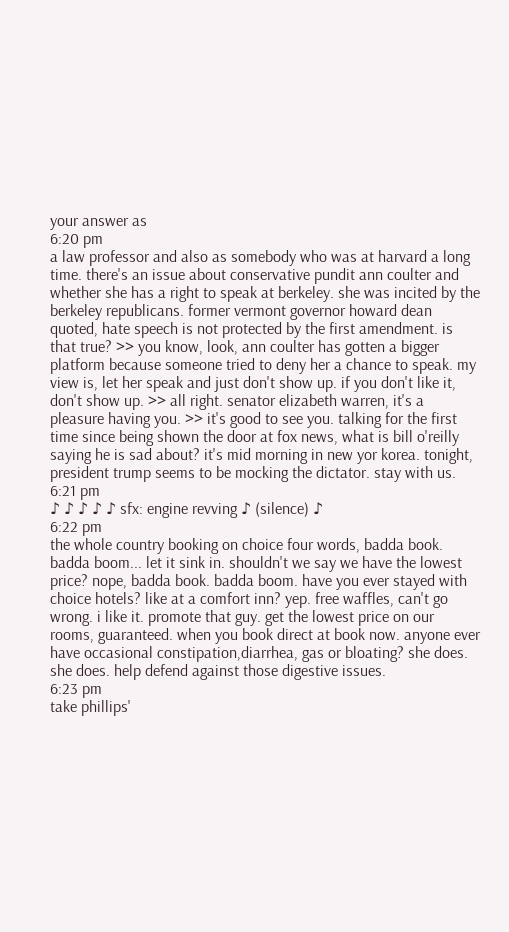your answer as
6:20 pm
a law professor and also as somebody who was at harvard a long time. there's an issue about conservative pundit ann coulter and whether she has a right to speak at berkeley. she was incited by the berkeley republicans. former vermont governor howard dean quoted, hate speech is not protected by the first amendment. is that true? >> you know, look, ann coulter has gotten a bigger platform because someone tried to deny her a chance to speak. my view is, let her speak and just don't show up. if you don't like it, don't show up. >> all right. senator elizabeth warren, it's a pleasure having you. >> it's good to see you. talking for the first time since being shown the door at fox news, what is bill o'reilly saying he is sad about? it's mid morning in new yor korea. tonight, president trump seems to be mocking the dictator. stay with us.
6:21 pm
♪ ♪ ♪ ♪ ♪ sfx: engine revving ♪ (silence) ♪
6:22 pm
the whole country booking on choice four words, badda book. badda boom... let it sink in. shouldn't we say we have the lowest price? nope, badda book. badda boom. have you ever stayed with choice hotels? like at a comfort inn? yep. free waffles, can't go wrong. i like it. promote that guy. get the lowest price on our rooms, guaranteed. when you book direct at book now. anyone ever have occasional constipation,diarrhea, gas or bloating? she does. she does. help defend against those digestive issues.
6:23 pm
take phillips'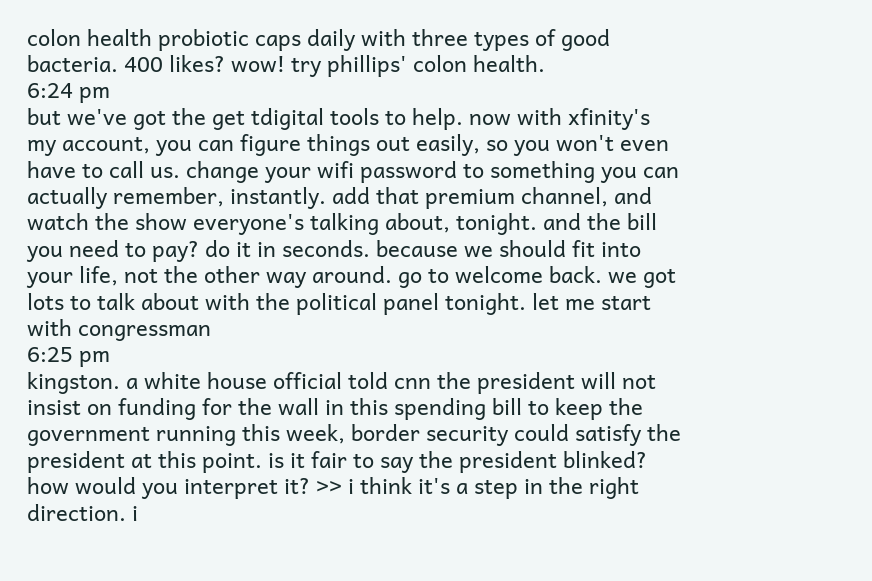colon health probiotic caps daily with three types of good bacteria. 400 likes? wow! try phillips' colon health.
6:24 pm
but we've got the get tdigital tools to help. now with xfinity's my account, you can figure things out easily, so you won't even have to call us. change your wifi password to something you can actually remember, instantly. add that premium channel, and watch the show everyone's talking about, tonight. and the bill you need to pay? do it in seconds. because we should fit into your life, not the other way around. go to welcome back. we got lots to talk about with the political panel tonight. let me start with congressman
6:25 pm
kingston. a white house official told cnn the president will not insist on funding for the wall in this spending bill to keep the government running this week, border security could satisfy the president at this point. is it fair to say the president blinked? how would you interpret it? >> i think it's a step in the right direction. i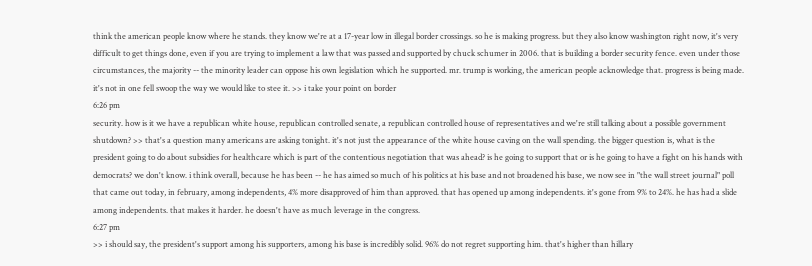think the american people know where he stands. they know we're at a 17-year low in illegal border crossings. so he is making progress. but they also know washington right now, it's very difficult to get things done, even if you are trying to implement a law that was passed and supported by chuck schumer in 2006. that is building a border security fence. even under those circumstances, the majority -- the minority leader can oppose his own legislation which he supported. mr. trump is working, the american people acknowledge that. progress is being made. it's not in one fell swoop the way we would like to stee it. >> i take your point on border
6:26 pm
security. how is it we have a republican white house, republican controlled senate, a republican controlled house of representatives and we're still talking about a possible government shutdown? >> that's a question many americans are asking tonight. it's not just the appearance of the white house caving on the wall spending. the bigger question is, what is the president going to do about subsidies for healthcare which is part of the contentious negotiation that was ahead? is he going to support that or is he going to have a fight on his hands with democrats? we don't know. i think overall, because he has been -- he has aimed so much of his politics at his base and not broadened his base, we now see in "the wall street journal" poll that came out today, in february, among independents, 4% more disapproved of him than approved. that has opened up among independents. it's gone from 9% to 24%. he has had a slide among independents. that makes it harder. he doesn't have as much leverage in the congress.
6:27 pm
>> i should say, the president's support among his supporters, among his base is incredibly solid. 96% do not regret supporting him. that's higher than hillary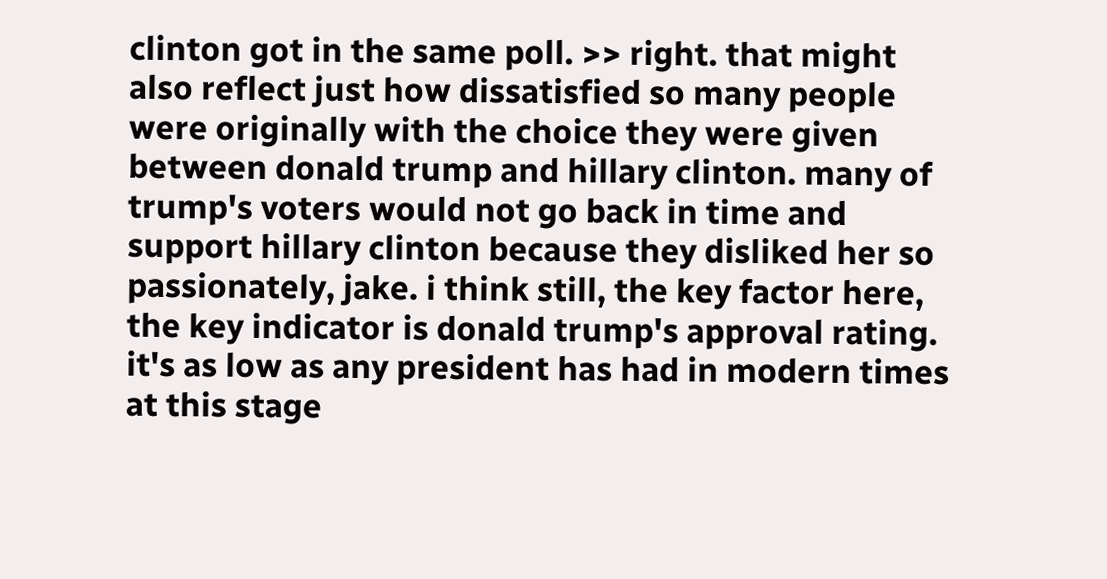clinton got in the same poll. >> right. that might also reflect just how dissatisfied so many people were originally with the choice they were given between donald trump and hillary clinton. many of trump's voters would not go back in time and support hillary clinton because they disliked her so passionately, jake. i think still, the key factor here, the key indicator is donald trump's approval rating. it's as low as any president has had in modern times at this stage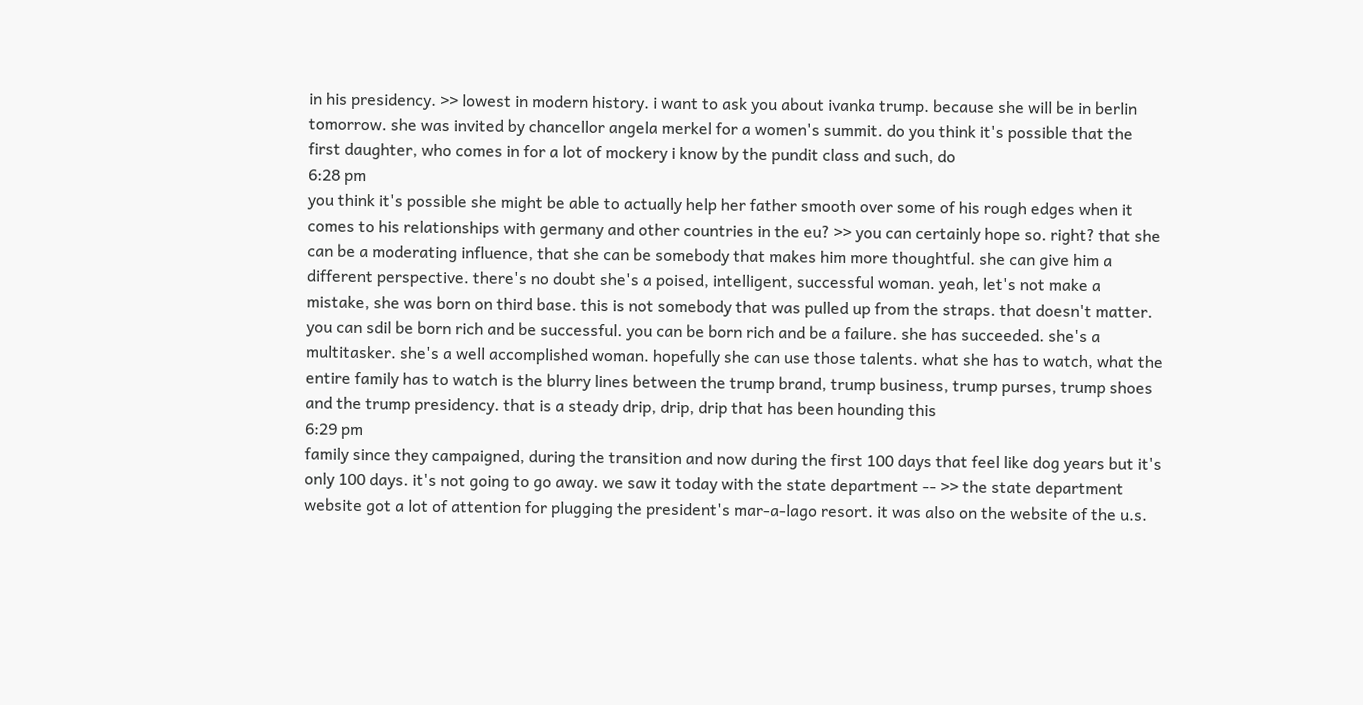in his presidency. >> lowest in modern history. i want to ask you about ivanka trump. because she will be in berlin tomorrow. she was invited by chancellor angela merkel for a women's summit. do you think it's possible that the first daughter, who comes in for a lot of mockery i know by the pundit class and such, do
6:28 pm
you think it's possible she might be able to actually help her father smooth over some of his rough edges when it comes to his relationships with germany and other countries in the eu? >> you can certainly hope so. right? that she can be a moderating influence, that she can be somebody that makes him more thoughtful. she can give him a different perspective. there's no doubt she's a poised, intelligent, successful woman. yeah, let's not make a mistake, she was born on third base. this is not somebody that was pulled up from the straps. that doesn't matter. you can sdil be born rich and be successful. you can be born rich and be a failure. she has succeeded. she's a multitasker. she's a well accomplished woman. hopefully she can use those talents. what she has to watch, what the entire family has to watch is the blurry lines between the trump brand, trump business, trump purses, trump shoes and the trump presidency. that is a steady drip, drip, drip that has been hounding this
6:29 pm
family since they campaigned, during the transition and now during the first 100 days that feel like dog years but it's only 100 days. it's not going to go away. we saw it today with the state department -- >> the state department website got a lot of attention for plugging the president's mar-a-lago resort. it was also on the website of the u.s.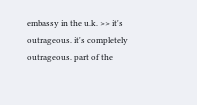embassy in the u.k. >> it's outrageous. it's completely outrageous. part of the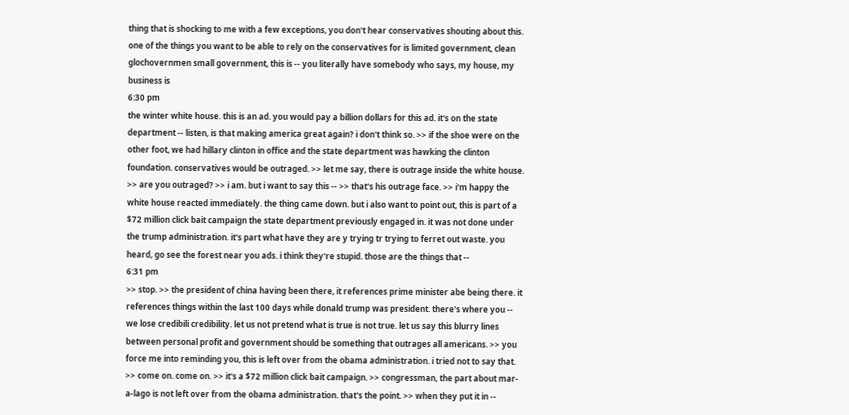thing that is shocking to me with a few exceptions, you don't hear conservatives shouting about this. one of the things you want to be able to rely on the conservatives for is limited government, clean glochovernmen small government, this is -- you literally have somebody who says, my house, my business is
6:30 pm
the winter white house. this is an ad. you would pay a billion dollars for this ad. it's on the state department -- listen, is that making america great again? i don't think so. >> if the shoe were on the other foot, we had hillary clinton in office and the state department was hawking the clinton foundation. conservatives would be outraged. >> let me say, there is outrage inside the white house. >> are you outraged? >> i am. but i want to say this -- >> that's his outrage face. >> i'm happy the white house reacted immediately. the thing came down. but i also want to point out, this is part of a $72 million click bait campaign the state department previously engaged in. it was not done under the trump administration. it's part what have they are y trying tr trying to ferret out waste. you heard, go see the forest near you ads. i think they're stupid. those are the things that --
6:31 pm
>> stop. >> the president of china having been there, it references prime minister abe being there. it references things within the last 100 days while donald trump was president. there's where you -- we lose credibili credibility. let us not pretend what is true is not true. let us say this blurry lines between personal profit and government should be something that outrages all americans. >> you force me into reminding you, this is left over from the obama administration. i tried not to say that. >> come on. come on. >> it's a $72 million click bait campaign. >> congressman, the part about mar-a-lago is not left over from the obama administration. that's the point. >> when they put it in --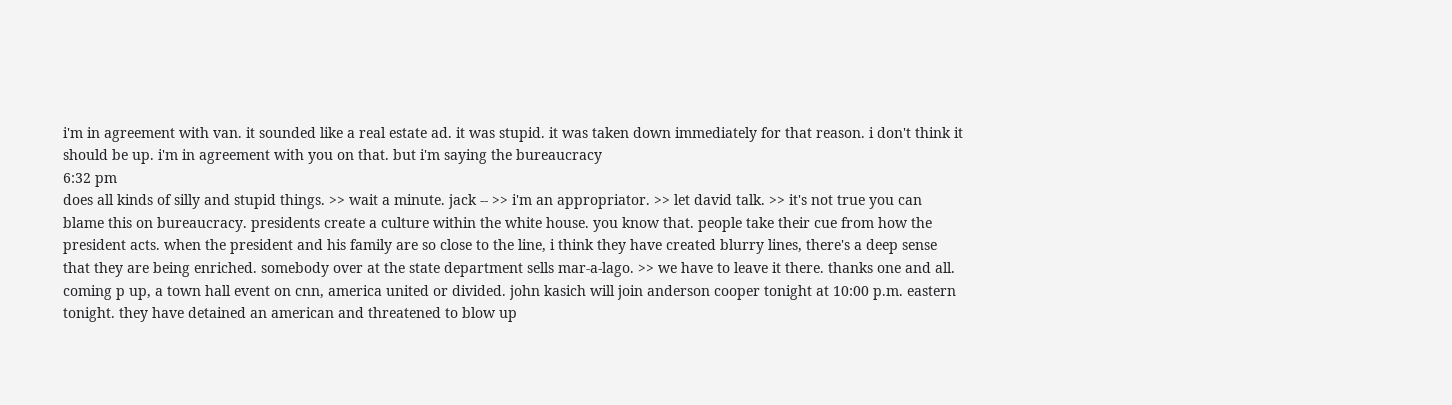i'm in agreement with van. it sounded like a real estate ad. it was stupid. it was taken down immediately for that reason. i don't think it should be up. i'm in agreement with you on that. but i'm saying the bureaucracy
6:32 pm
does all kinds of silly and stupid things. >> wait a minute. jack -- >> i'm an appropriator. >> let david talk. >> it's not true you can blame this on bureaucracy. presidents create a culture within the white house. you know that. people take their cue from how the president acts. when the president and his family are so close to the line, i think they have created blurry lines, there's a deep sense that they are being enriched. somebody over at the state department sells mar-a-lago. >> we have to leave it there. thanks one and all. coming p up, a town hall event on cnn, america united or divided. john kasich will join anderson cooper tonight at 10:00 p.m. eastern tonight. they have detained an american and threatened to blow up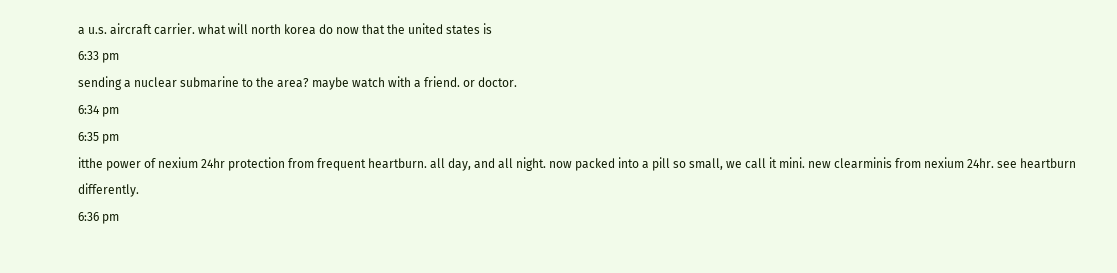a u.s. aircraft carrier. what will north korea do now that the united states is
6:33 pm
sending a nuclear submarine to the area? maybe watch with a friend. or doctor.
6:34 pm
6:35 pm
itthe power of nexium 24hr protection from frequent heartburn. all day, and all night. now packed into a pill so small, we call it mini. new clearminis from nexium 24hr. see heartburn differently.
6:36 pm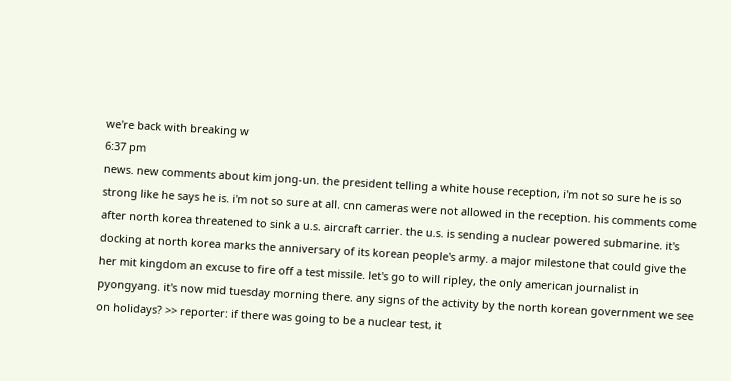we're back with breaking w
6:37 pm
news. new comments about kim jong-un. the president telling a white house reception, i'm not so sure he is so strong like he says he is. i'm not so sure at all. cnn cameras were not allowed in the reception. his comments come after north korea threatened to sink a u.s. aircraft carrier. the u.s. is sending a nuclear powered submarine. it's docking at north korea marks the anniversary of its korean people's army. a major milestone that could give the her mit kingdom an excuse to fire off a test missile. let's go to will ripley, the only american journalist in pyongyang. it's now mid tuesday morning there. any signs of the activity by the north korean government we see on holidays? >> reporter: if there was going to be a nuclear test, it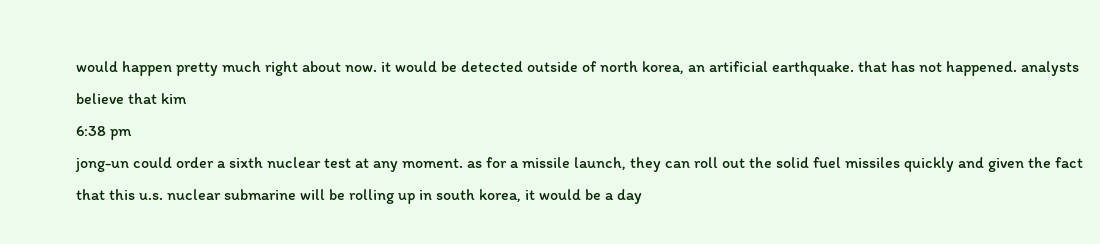would happen pretty much right about now. it would be detected outside of north korea, an artificial earthquake. that has not happened. analysts believe that kim
6:38 pm
jong-un could order a sixth nuclear test at any moment. as for a missile launch, they can roll out the solid fuel missiles quickly and given the fact that this u.s. nuclear submarine will be rolling up in south korea, it would be a day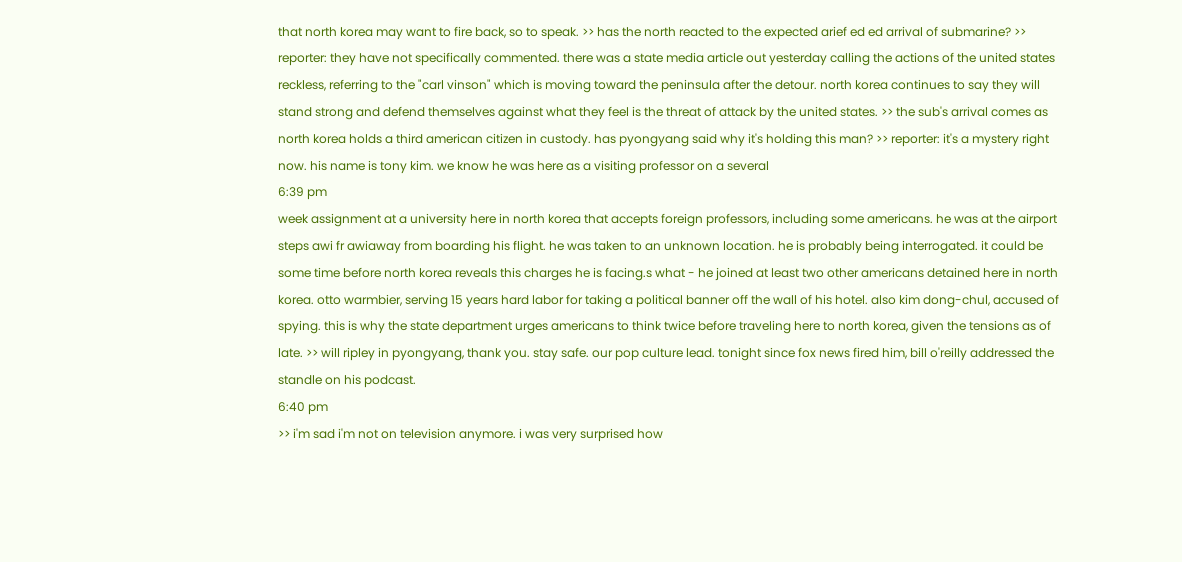that north korea may want to fire back, so to speak. >> has the north reacted to the expected arief ed ed arrival of submarine? >> reporter: they have not specifically commented. there was a state media article out yesterday calling the actions of the united states reckless, referring to the "carl vinson" which is moving toward the peninsula after the detour. north korea continues to say they will stand strong and defend themselves against what they feel is the threat of attack by the united states. >> the sub's arrival comes as north korea holds a third american citizen in custody. has pyongyang said why it's holding this man? >> reporter: it's a mystery right now. his name is tony kim. we know he was here as a visiting professor on a several
6:39 pm
week assignment at a university here in north korea that accepts foreign professors, including some americans. he was at the airport steps awi fr awiaway from boarding his flight. he was taken to an unknown location. he is probably being interrogated. it could be some time before north korea reveals this charges he is facing.s what - he joined at least two other americans detained here in north korea. otto warmbier, serving 15 years hard labor for taking a political banner off the wall of his hotel. also kim dong-chul, accused of spying. this is why the state department urges americans to think twice before traveling here to north korea, given the tensions as of late. >> will ripley in pyongyang, thank you. stay safe. our pop culture lead. tonight since fox news fired him, bill o'reilly addressed the standle on his podcast.
6:40 pm
>> i'm sad i'm not on television anymore. i was very surprised how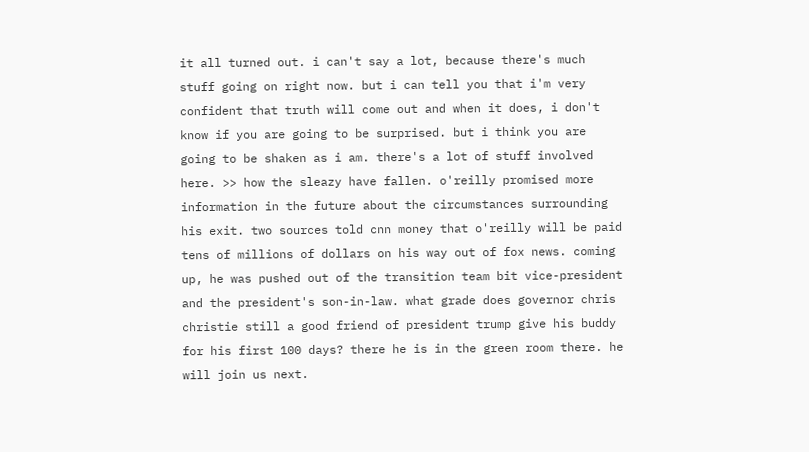it all turned out. i can't say a lot, because there's much stuff going on right now. but i can tell you that i'm very confident that truth will come out and when it does, i don't know if you are going to be surprised. but i think you are going to be shaken as i am. there's a lot of stuff involved here. >> how the sleazy have fallen. o'reilly promised more information in the future about the circumstances surrounding his exit. two sources told cnn money that o'reilly will be paid tens of millions of dollars on his way out of fox news. coming up, he was pushed out of the transition team bit vice-president and the president's son-in-law. what grade does governor chris christie still a good friend of president trump give his buddy for his first 100 days? there he is in the green room there. he will join us next.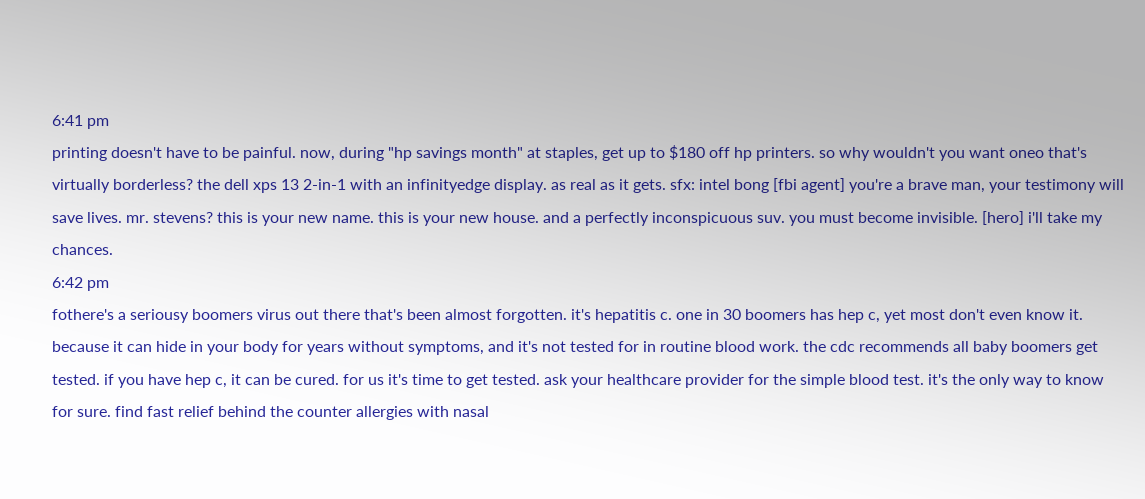6:41 pm
printing doesn't have to be painful. now, during "hp savings month" at staples, get up to $180 off hp printers. so why wouldn't you want oneo that's virtually borderless? the dell xps 13 2-in-1 with an infinityedge display. as real as it gets. sfx: intel bong [fbi agent] you're a brave man, your testimony will save lives. mr. stevens? this is your new name. this is your new house. and a perfectly inconspicuous suv. you must become invisible. [hero] i'll take my chances.
6:42 pm
fothere's a seriousy boomers virus out there that's been almost forgotten. it's hepatitis c. one in 30 boomers has hep c, yet most don't even know it. because it can hide in your body for years without symptoms, and it's not tested for in routine blood work. the cdc recommends all baby boomers get tested. if you have hep c, it can be cured. for us it's time to get tested. ask your healthcare provider for the simple blood test. it's the only way to know for sure. find fast relief behind the counter allergies with nasal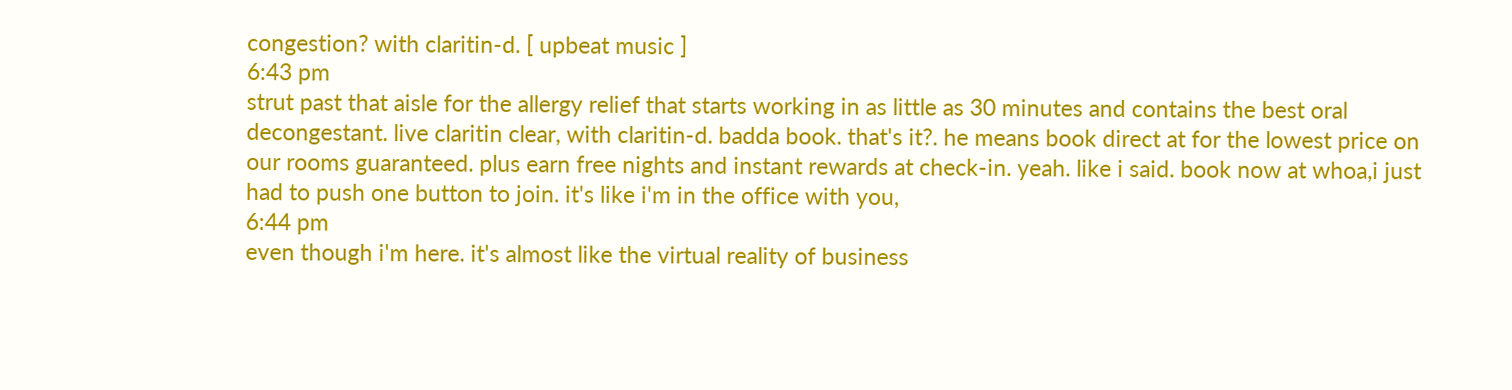congestion? with claritin-d. [ upbeat music ]
6:43 pm
strut past that aisle for the allergy relief that starts working in as little as 30 minutes and contains the best oral decongestant. live claritin clear, with claritin-d. badda book. that's it?. he means book direct at for the lowest price on our rooms guaranteed. plus earn free nights and instant rewards at check-in. yeah. like i said. book now at whoa,i just had to push one button to join. it's like i'm in the office with you,
6:44 pm
even though i'm here. it's almost like the virtual reality of business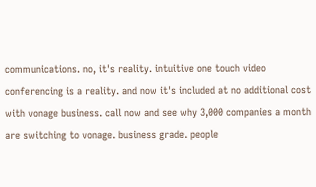communications. no, it's reality. intuitive one touch video conferencing is a reality. and now it's included at no additional cost with vonage business. call now and see why 3,000 companies a month are switching to vonage. business grade. people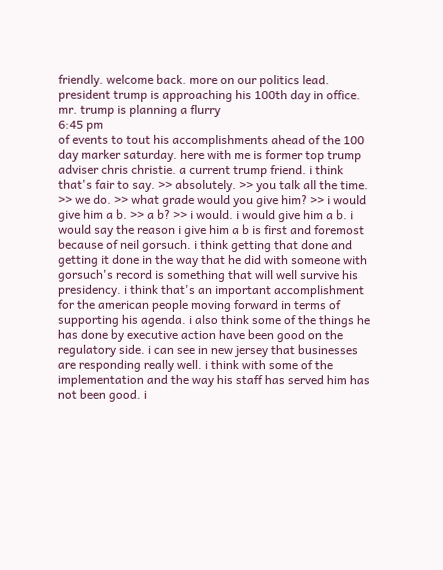friendly. welcome back. more on our politics lead. president trump is approaching his 100th day in office. mr. trump is planning a flurry
6:45 pm
of events to tout his accomplishments ahead of the 100 day marker saturday. here with me is former top trump adviser chris christie. a current trump friend. i think that's fair to say. >> absolutely. >> you talk all the time. >> we do. >> what grade would you give him? >> i would give him a b. >> a b? >> i would. i would give him a b. i would say the reason i give him a b is first and foremost because of neil gorsuch. i think getting that done and getting it done in the way that he did with someone with gorsuch's record is something that will well survive his presidency. i think that's an important accomplishment for the american people moving forward in terms of supporting his agenda. i also think some of the things he has done by executive action have been good on the regulatory side. i can see in new jersey that businesses are responding really well. i think with some of the implementation and the way his staff has served him has not been good. i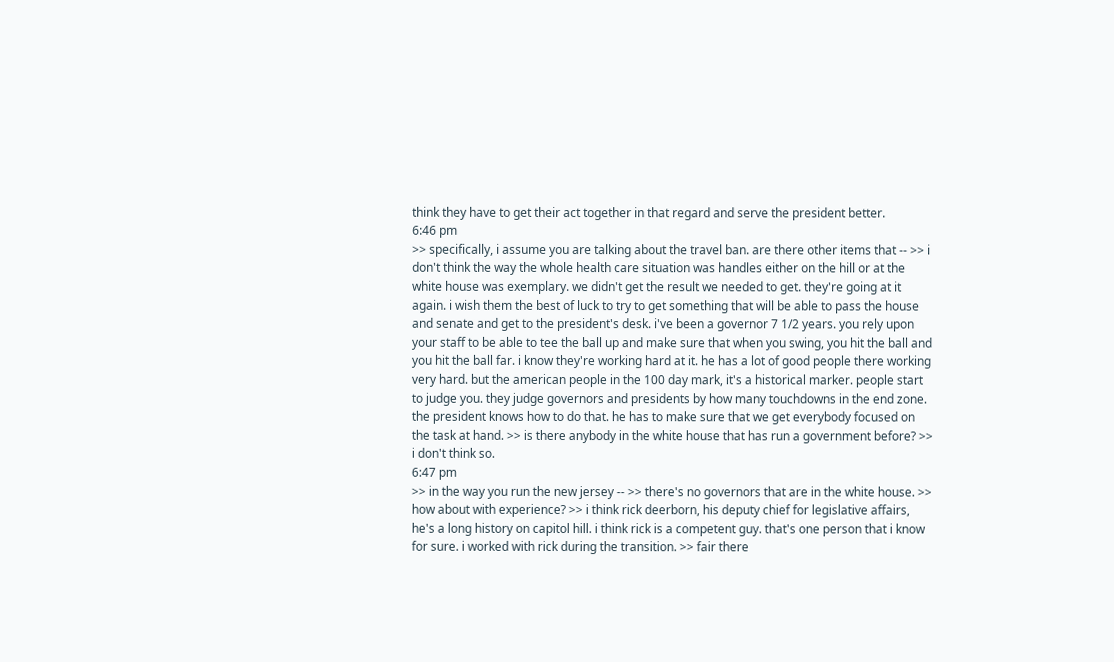think they have to get their act together in that regard and serve the president better.
6:46 pm
>> specifically, i assume you are talking about the travel ban. are there other items that -- >> i don't think the way the whole health care situation was handles either on the hill or at the white house was exemplary. we didn't get the result we needed to get. they're going at it again. i wish them the best of luck to try to get something that will be able to pass the house and senate and get to the president's desk. i've been a governor 7 1/2 years. you rely upon your staff to be able to tee the ball up and make sure that when you swing, you hit the ball and you hit the ball far. i know they're working hard at it. he has a lot of good people there working very hard. but the american people in the 100 day mark, it's a historical marker. people start to judge you. they judge governors and presidents by how many touchdowns in the end zone. the president knows how to do that. he has to make sure that we get everybody focused on the task at hand. >> is there anybody in the white house that has run a government before? >> i don't think so.
6:47 pm
>> in the way you run the new jersey -- >> there's no governors that are in the white house. >> how about with experience? >> i think rick deerborn, his deputy chief for legislative affairs, he's a long history on capitol hill. i think rick is a competent guy. that's one person that i know for sure. i worked with rick during the transition. >> fair there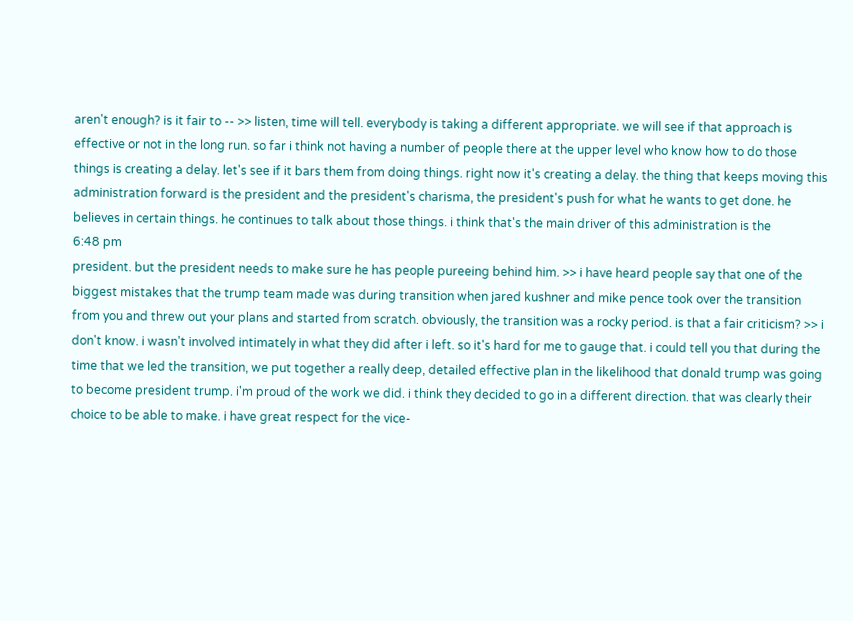aren't enough? is it fair to -- >> listen, time will tell. everybody is taking a different appropriate. we will see if that approach is effective or not in the long run. so far i think not having a number of people there at the upper level who know how to do those things is creating a delay. let's see if it bars them from doing things. right now it's creating a delay. the thing that keeps moving this administration forward is the president and the president's charisma, the president's push for what he wants to get done. he believes in certain things. he continues to talk about those things. i think that's the main driver of this administration is the
6:48 pm
president. but the president needs to make sure he has people pureeing behind him. >> i have heard people say that one of the biggest mistakes that the trump team made was during transition when jared kushner and mike pence took over the transition from you and threw out your plans and started from scratch. obviously, the transition was a rocky period. is that a fair criticism? >> i don't know. i wasn't involved intimately in what they did after i left. so it's hard for me to gauge that. i could tell you that during the time that we led the transition, we put together a really deep, detailed effective plan in the likelihood that donald trump was going to become president trump. i'm proud of the work we did. i think they decided to go in a different direction. that was clearly their choice to be able to make. i have great respect for the vice-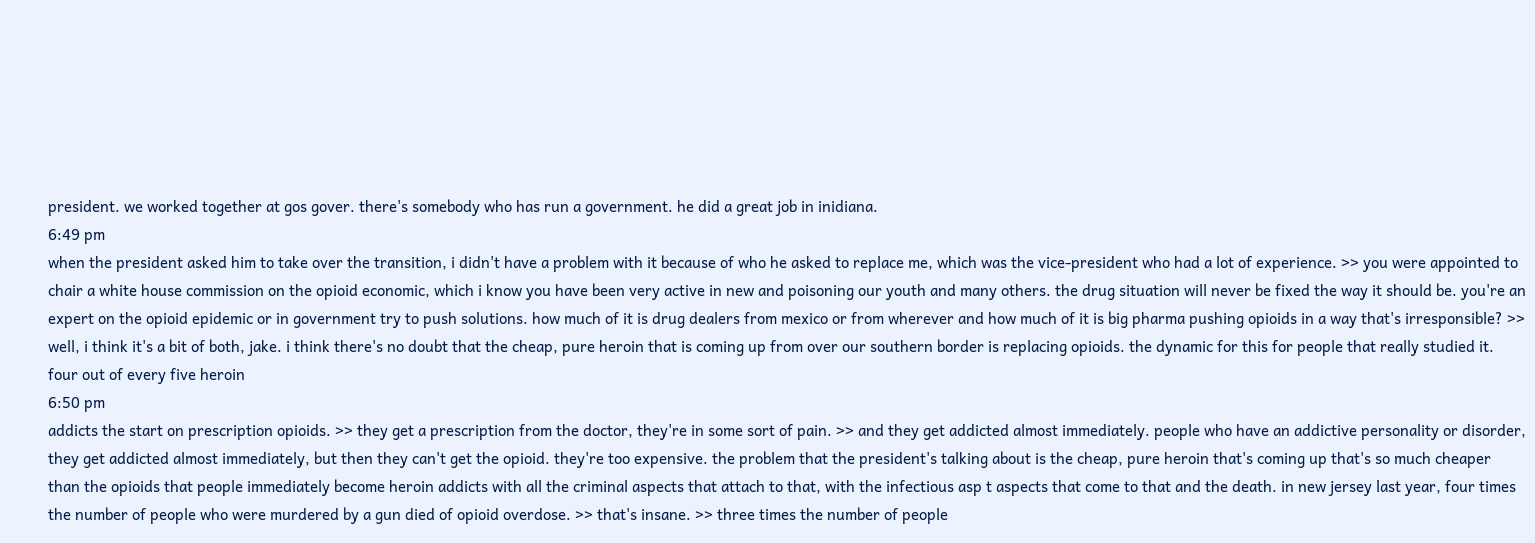president. we worked together at gos gover. there's somebody who has run a government. he did a great job in inidiana.
6:49 pm
when the president asked him to take over the transition, i didn't have a problem with it because of who he asked to replace me, which was the vice-president who had a lot of experience. >> you were appointed to chair a white house commission on the opioid economic, which i know you have been very active in new and poisoning our youth and many others. the drug situation will never be fixed the way it should be. you're an expert on the opioid epidemic or in government try to push solutions. how much of it is drug dealers from mexico or from wherever and how much of it is big pharma pushing opioids in a way that's irresponsible? >> well, i think it's a bit of both, jake. i think there's no doubt that the cheap, pure heroin that is coming up from over our southern border is replacing opioids. the dynamic for this for people that really studied it. four out of every five heroin
6:50 pm
addicts the start on prescription opioids. >> they get a prescription from the doctor, they're in some sort of pain. >> and they get addicted almost immediately. people who have an addictive personality or disorder, they get addicted almost immediately, but then they can't get the opioid. they're too expensive. the problem that the president's talking about is the cheap, pure heroin that's coming up that's so much cheaper than the opioids that people immediately become heroin addicts with all the criminal aspects that attach to that, with the infectious asp t aspects that come to that and the death. in new jersey last year, four times the number of people who were murdered by a gun died of opioid overdose. >> that's insane. >> three times the number of people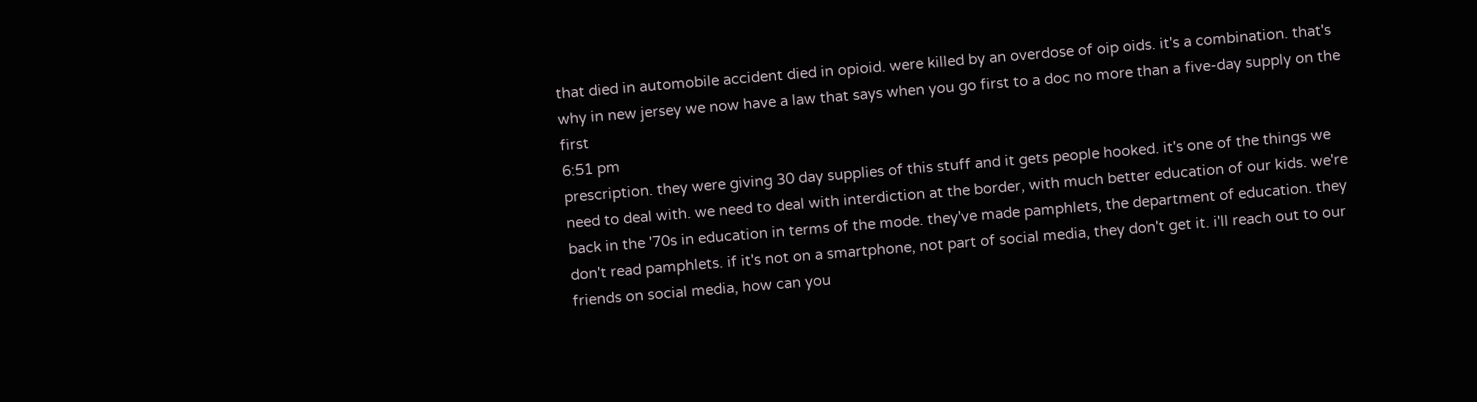that died in automobile accident died in opioid. were killed by an overdose of oip oids. it's a combination. that's why in new jersey we now have a law that says when you go first to a doc no more than a five-day supply on the first
6:51 pm
prescription. they were giving 30 day supplies of this stuff and it gets people hooked. it's one of the things we need to deal with. we need to deal with interdiction at the border, with much better education of our kids. we're back in the '70s in education in terms of the mode. they've made pamphlets, the department of education. they don't read pamphlets. if it's not on a smartphone, not part of social media, they don't get it. i'll reach out to our friends on social media, how can you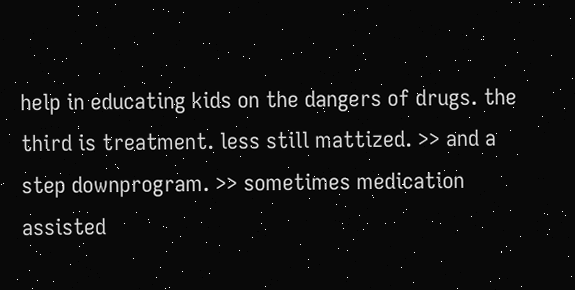help in educating kids on the dangers of drugs. the third is treatment. less still mattized. >> and a step downprogram. >> sometimes medication assisted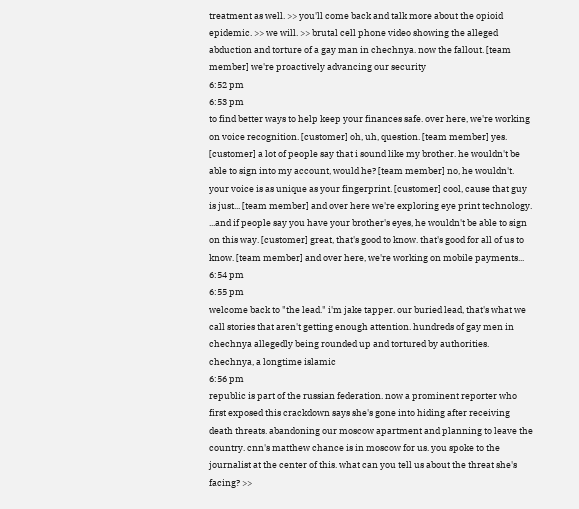treatment as well. >> you'll come back and talk more about the opioid epidemic. >> we will. >> brutal cell phone video showing the alleged abduction and torture of a gay man in chechnya. now the fallout. [team member] we're proactively advancing our security
6:52 pm
6:53 pm
to find better ways to help keep your finances safe. over here, we're working on voice recognition. [customer] oh, uh, question. [team member] yes. [customer] a lot of people say that i sound like my brother. he wouldn't be able to sign into my account, would he? [team member] no, he wouldn't. your voice is as unique as your fingerprint. [customer] cool, cause that guy is just... [team member] and over here we're exploring eye print technology. ...and if people say you have your brother's eyes, he wouldn't be able to sign on this way. [customer] great, that's good to know. that's good for all of us to know. [team member] and over here, we're working on mobile payments...
6:54 pm
6:55 pm
welcome back to "the lead." i'm jake tapper. our buried lead, that's what we call stories that aren't getting enough attention. hundreds of gay men in chechnya allegedly being rounded up and tortured by authorities. chechnya, a longtime islamic
6:56 pm
republic is part of the russian federation. now a prominent reporter who first exposed this crackdown says she's gone into hiding after receiving death threats. abandoning our moscow apartment and planning to leave the country. cnn's matthew chance is in moscow for us. you spoke to the journalist at the center of this. what can you tell us about the threat she's facing? >>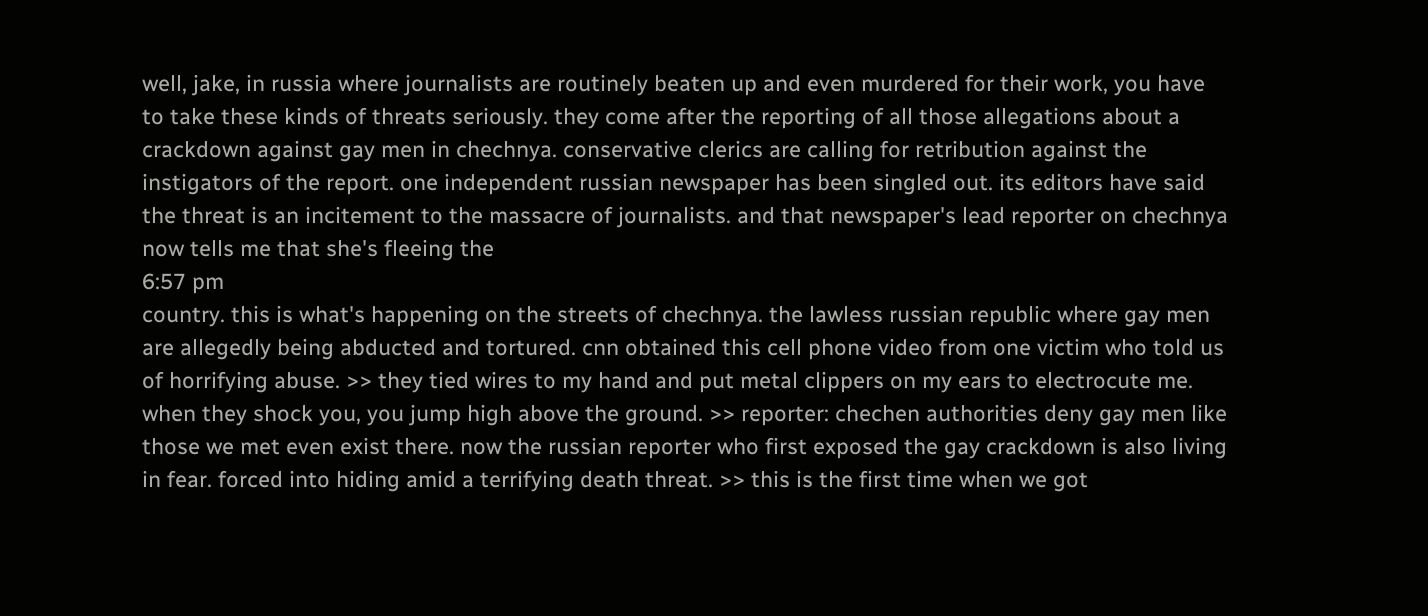well, jake, in russia where journalists are routinely beaten up and even murdered for their work, you have to take these kinds of threats seriously. they come after the reporting of all those allegations about a crackdown against gay men in chechnya. conservative clerics are calling for retribution against the instigators of the report. one independent russian newspaper has been singled out. its editors have said the threat is an incitement to the massacre of journalists. and that newspaper's lead reporter on chechnya now tells me that she's fleeing the
6:57 pm
country. this is what's happening on the streets of chechnya. the lawless russian republic where gay men are allegedly being abducted and tortured. cnn obtained this cell phone video from one victim who told us of horrifying abuse. >> they tied wires to my hand and put metal clippers on my ears to electrocute me. when they shock you, you jump high above the ground. >> reporter: chechen authorities deny gay men like those we met even exist there. now the russian reporter who first exposed the gay crackdown is also living in fear. forced into hiding amid a terrifying death threat. >> this is the first time when we got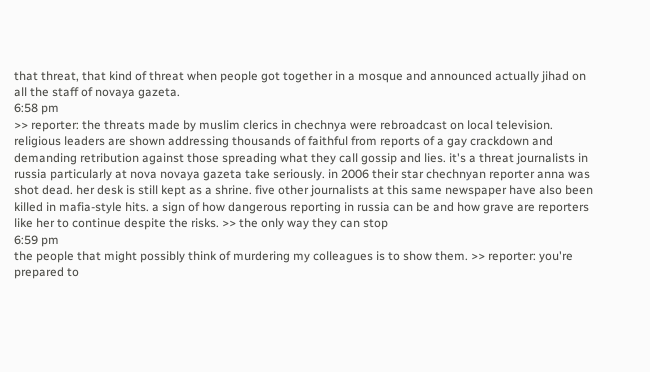that threat, that kind of threat when people got together in a mosque and announced actually jihad on all the staff of novaya gazeta.
6:58 pm
>> reporter: the threats made by muslim clerics in chechnya were rebroadcast on local television. religious leaders are shown addressing thousands of faithful from reports of a gay crackdown and demanding retribution against those spreading what they call gossip and lies. it's a threat journalists in russia particularly at nova novaya gazeta take seriously. in 2006 their star chechnyan reporter anna was shot dead. her desk is still kept as a shrine. five other journalists at this same newspaper have also been killed in mafia-style hits. a sign of how dangerous reporting in russia can be and how grave are reporters like her to continue despite the risks. >> the only way they can stop
6:59 pm
the people that might possibly think of murdering my colleagues is to show them. >> reporter: you're prepared to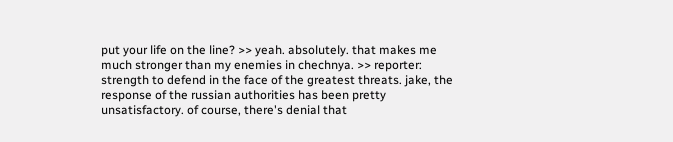put your life on the line? >> yeah. absolutely. that makes me much stronger than my enemies in chechnya. >> reporter: strength to defend in the face of the greatest threats. jake, the response of the russian authorities has been pretty unsatisfactory. of course, there's denial that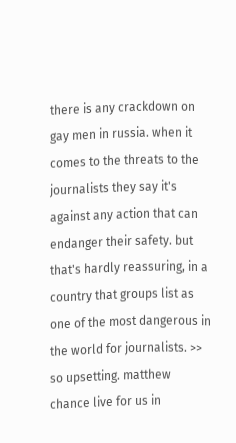there is any crackdown on gay men in russia. when it comes to the threats to the journalists they say it's against any action that can endanger their safety. but that's hardly reassuring, in a country that groups list as one of the most dangerous in the world for journalists. >> so upsetting. matthew chance live for us in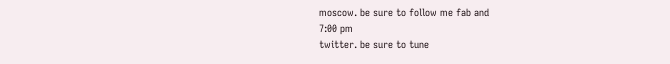moscow. be sure to follow me fab and
7:00 pm
twitter. be sure to tune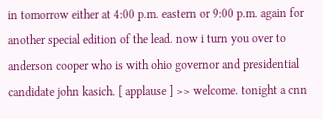in tomorrow either at 4:00 p.m. eastern or 9:00 p.m. again for another special edition of the lead. now i turn you over to anderson cooper who is with ohio governor and presidential candidate john kasich. [ applause ] >> welcome. tonight a cnn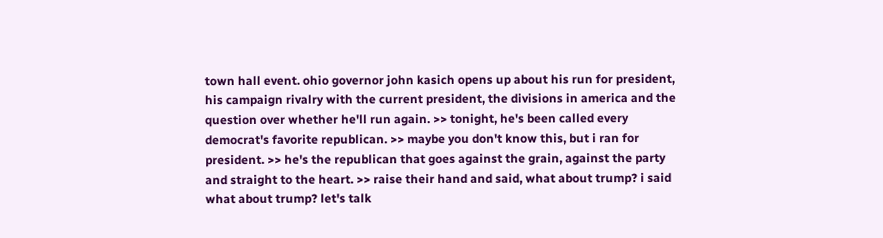town hall event. ohio governor john kasich opens up about his run for president, his campaign rivalry with the current president, the divisions in america and the question over whether he'll run again. >> tonight, he's been called every democrat's favorite republican. >> maybe you don't know this, but i ran for president. >> he's the republican that goes against the grain, against the party and straight to the heart. >> raise their hand and said, what about trump? i said what about trump? let's talk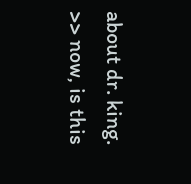about dr. king. >> now, is this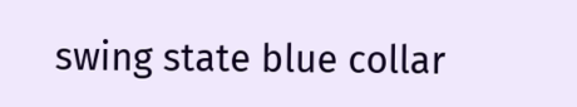swing state blue collar